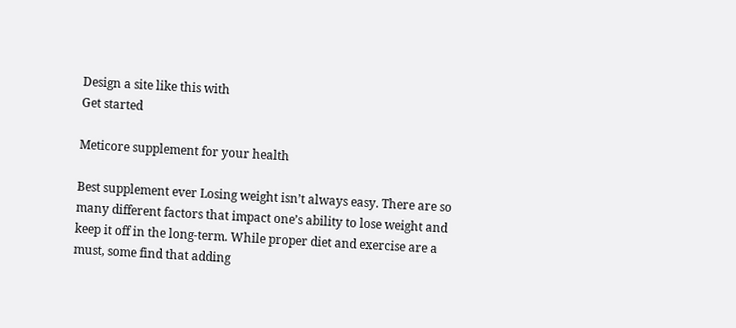Design a site like this with
Get started

Meticore supplement for your health

Best supplement ever Losing weight isn’t always easy. There are so many different factors that impact one’s ability to lose weight and keep it off in the long-term. While proper diet and exercise are a must, some find that adding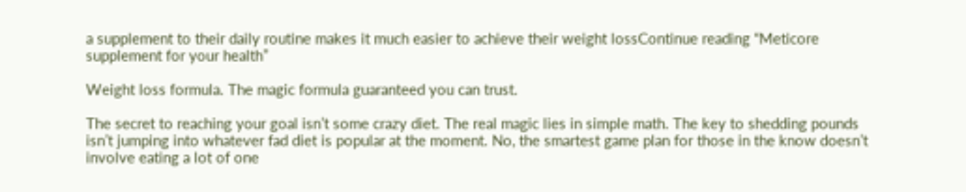a supplement to their daily routine makes it much easier to achieve their weight lossContinue reading “Meticore supplement for your health”

Weight loss formula. The magic formula guaranteed you can trust.

The secret to reaching your goal isn’t some crazy diet. The real magic lies in simple math. The key to shedding pounds isn’t jumping into whatever fad diet is popular at the moment. No, the smartest game plan for those in the know doesn’t involve eating a lot of one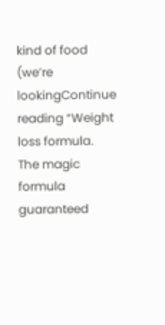kind of food (we’re lookingContinue reading “Weight loss formula. The magic formula guaranteed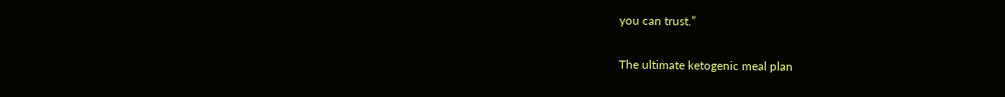you can trust.”

The ultimate ketogenic meal plan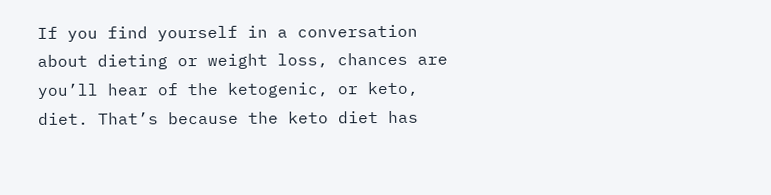If you find yourself in a conversation about dieting or weight loss, chances are you’ll hear of the ketogenic, or keto, diet. That’s because the keto diet has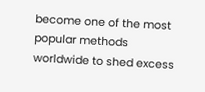become one of the most popular methods worldwide to shed excess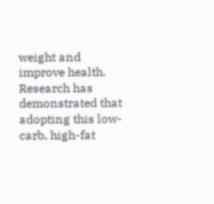weight and improve health. Research has demonstrated that adopting this low-carb, high-fat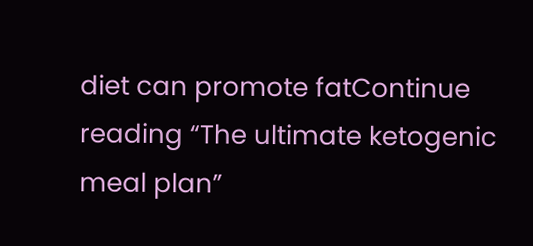diet can promote fatContinue reading “The ultimate ketogenic meal plan”